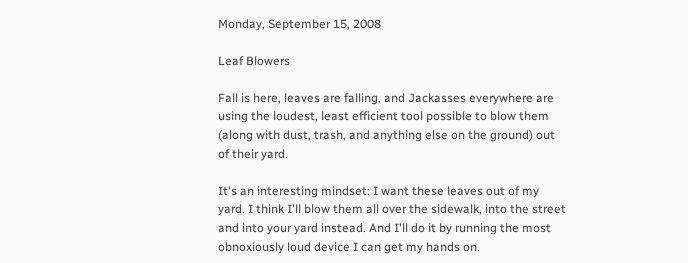Monday, September 15, 2008

Leaf Blowers

Fall is here, leaves are falling, and Jackasses everywhere are using the loudest, least efficient tool possible to blow them (along with dust, trash, and anything else on the ground) out of their yard.

It's an interesting mindset: I want these leaves out of my yard. I think I'll blow them all over the sidewalk, into the street and into your yard instead. And I'll do it by running the most obnoxiously loud device I can get my hands on.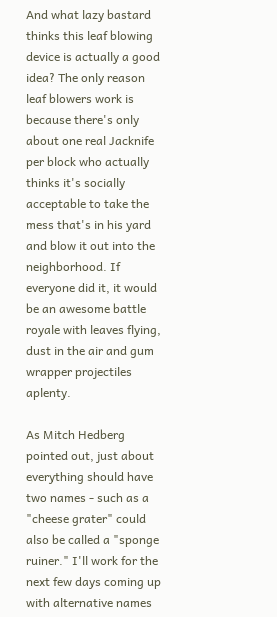And what lazy bastard thinks this leaf blowing device is actually a good idea? The only reason leaf blowers work is because there's only about one real Jacknife per block who actually thinks it's socially acceptable to take the mess that's in his yard and blow it out into the neighborhood. If everyone did it, it would be an awesome battle royale with leaves flying, dust in the air and gum wrapper projectiles aplenty.

As Mitch Hedberg pointed out, just about everything should have two names - such as a "cheese grater" could also be called a "sponge ruiner." I'll work for the next few days coming up with alternative names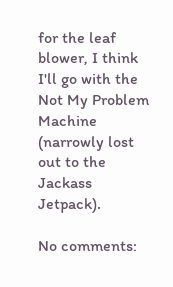for the leaf blower, I think I'll go with the Not My Problem Machine (narrowly lost out to the Jackass Jetpack).

No comments: